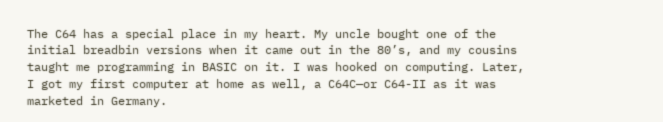The C64 has a special place in my heart. My uncle bought one of the initial breadbin versions when it came out in the 80’s, and my cousins taught me programming in BASIC on it. I was hooked on computing. Later, I got my first computer at home as well, a C64C—or C64-II as it was marketed in Germany.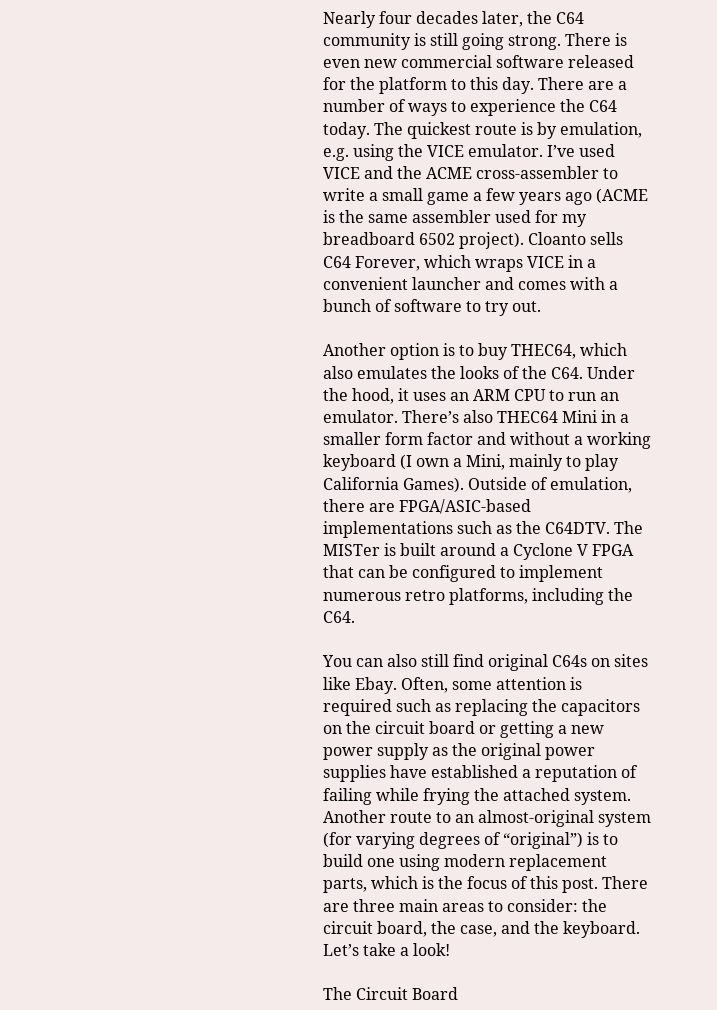Nearly four decades later, the C64 community is still going strong. There is even new commercial software released for the platform to this day. There are a number of ways to experience the C64 today. The quickest route is by emulation, e.g. using the VICE emulator. I’ve used VICE and the ACME cross-assembler to write a small game a few years ago (ACME is the same assembler used for my breadboard 6502 project). Cloanto sells C64 Forever, which wraps VICE in a convenient launcher and comes with a bunch of software to try out.

Another option is to buy THEC64, which also emulates the looks of the C64. Under the hood, it uses an ARM CPU to run an emulator. There’s also THEC64 Mini in a smaller form factor and without a working keyboard (I own a Mini, mainly to play California Games). Outside of emulation, there are FPGA/ASIC-based implementations such as the C64DTV. The MISTer is built around a Cyclone V FPGA that can be configured to implement numerous retro platforms, including the C64.

You can also still find original C64s on sites like Ebay. Often, some attention is required such as replacing the capacitors on the circuit board or getting a new power supply as the original power supplies have established a reputation of failing while frying the attached system. Another route to an almost-original system (for varying degrees of “original”) is to build one using modern replacement parts, which is the focus of this post. There are three main areas to consider: the circuit board, the case, and the keyboard. Let’s take a look!

The Circuit Board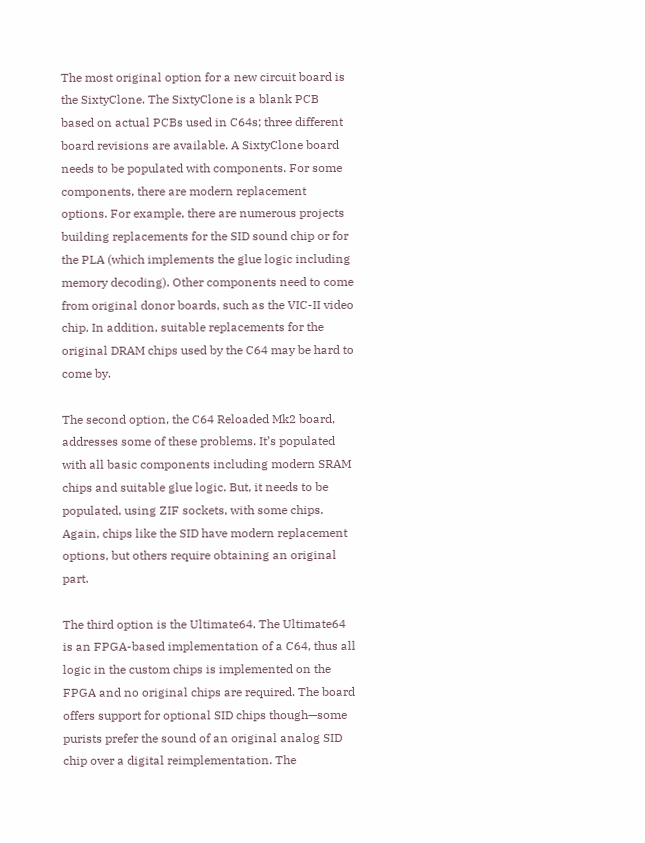The most original option for a new circuit board is the SixtyClone. The SixtyClone is a blank PCB based on actual PCBs used in C64s; three different board revisions are available. A SixtyClone board needs to be populated with components. For some components, there are modern replacement options. For example, there are numerous projects building replacements for the SID sound chip or for the PLA (which implements the glue logic including memory decoding). Other components need to come from original donor boards, such as the VIC-II video chip. In addition, suitable replacements for the original DRAM chips used by the C64 may be hard to come by.

The second option, the C64 Reloaded Mk2 board, addresses some of these problems. It’s populated with all basic components including modern SRAM chips and suitable glue logic. But, it needs to be populated, using ZIF sockets, with some chips. Again, chips like the SID have modern replacement options, but others require obtaining an original part.

The third option is the Ultimate64. The Ultimate64 is an FPGA-based implementation of a C64, thus all logic in the custom chips is implemented on the FPGA and no original chips are required. The board offers support for optional SID chips though—some purists prefer the sound of an original analog SID chip over a digital reimplementation. The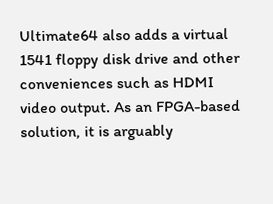Ultimate64 also adds a virtual 1541 floppy disk drive and other conveniences such as HDMI video output. As an FPGA-based solution, it is arguably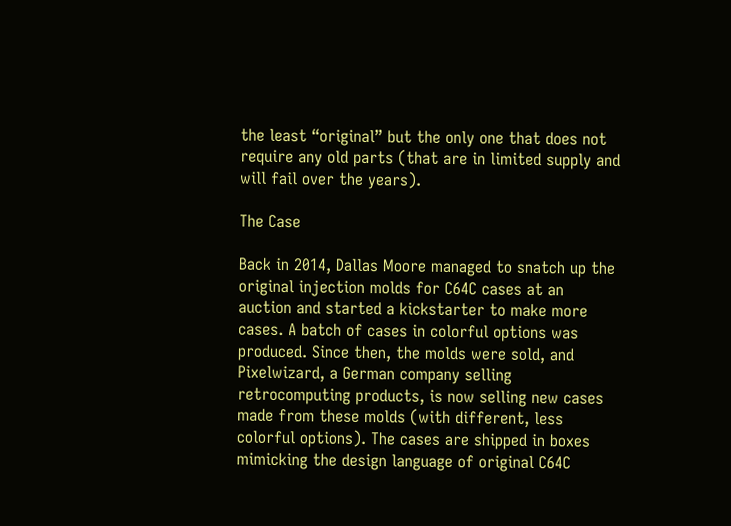the least “original” but the only one that does not require any old parts (that are in limited supply and will fail over the years).

The Case

Back in 2014, Dallas Moore managed to snatch up the original injection molds for C64C cases at an auction and started a kickstarter to make more cases. A batch of cases in colorful options was produced. Since then, the molds were sold, and Pixelwizard, a German company selling retrocomputing products, is now selling new cases made from these molds (with different, less colorful options). The cases are shipped in boxes mimicking the design language of original C64C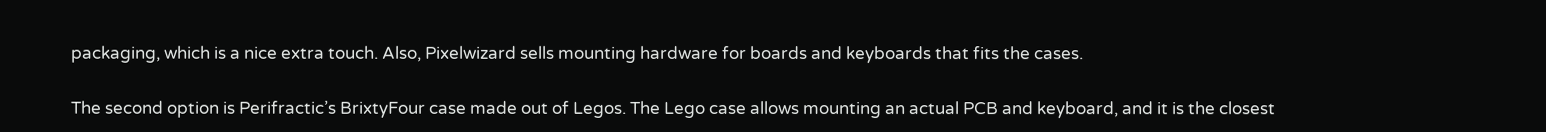packaging, which is a nice extra touch. Also, Pixelwizard sells mounting hardware for boards and keyboards that fits the cases.

The second option is Perifractic’s BrixtyFour case made out of Legos. The Lego case allows mounting an actual PCB and keyboard, and it is the closest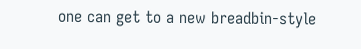one can get to a new breadbin-style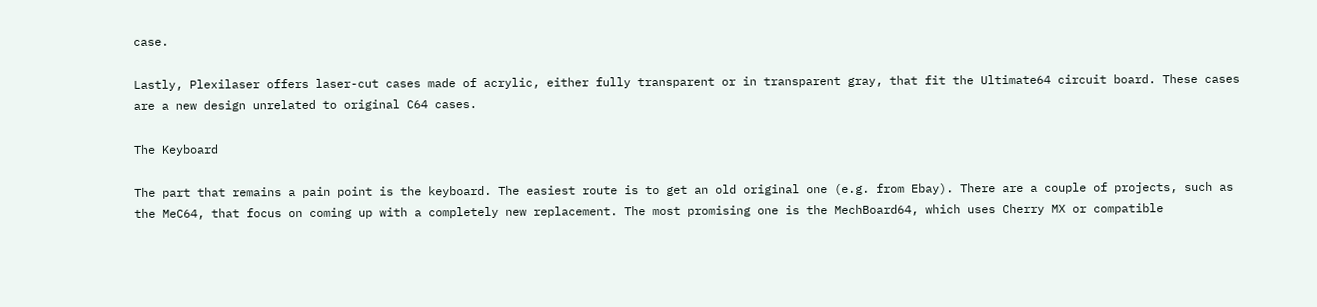case.

Lastly, Plexilaser offers laser-cut cases made of acrylic, either fully transparent or in transparent gray, that fit the Ultimate64 circuit board. These cases are a new design unrelated to original C64 cases.

The Keyboard

The part that remains a pain point is the keyboard. The easiest route is to get an old original one (e.g. from Ebay). There are a couple of projects, such as the MeC64, that focus on coming up with a completely new replacement. The most promising one is the MechBoard64, which uses Cherry MX or compatible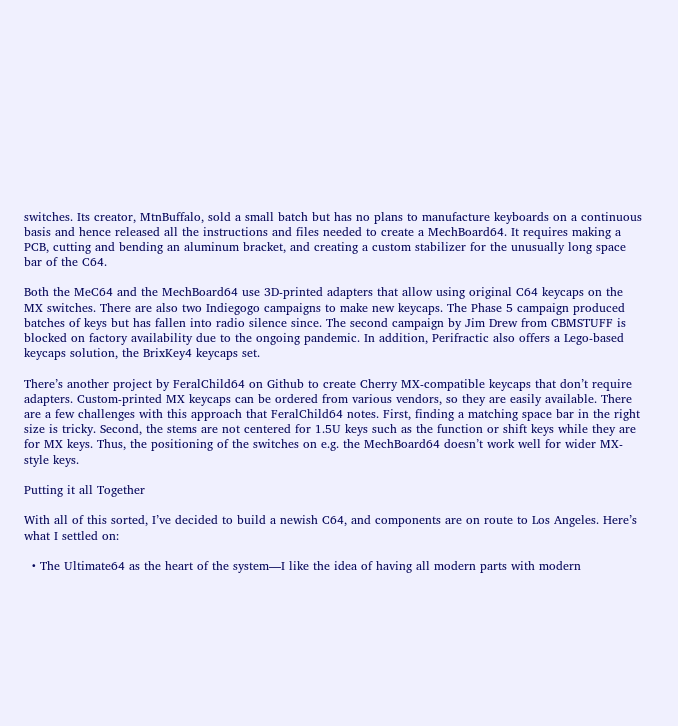switches. Its creator, MtnBuffalo, sold a small batch but has no plans to manufacture keyboards on a continuous basis and hence released all the instructions and files needed to create a MechBoard64. It requires making a PCB, cutting and bending an aluminum bracket, and creating a custom stabilizer for the unusually long space bar of the C64.

Both the MeC64 and the MechBoard64 use 3D-printed adapters that allow using original C64 keycaps on the MX switches. There are also two Indiegogo campaigns to make new keycaps. The Phase 5 campaign produced batches of keys but has fallen into radio silence since. The second campaign by Jim Drew from CBMSTUFF is blocked on factory availability due to the ongoing pandemic. In addition, Perifractic also offers a Lego-based keycaps solution, the BrixKey4 keycaps set.

There’s another project by FeralChild64 on Github to create Cherry MX-compatible keycaps that don’t require adapters. Custom-printed MX keycaps can be ordered from various vendors, so they are easily available. There are a few challenges with this approach that FeralChild64 notes. First, finding a matching space bar in the right size is tricky. Second, the stems are not centered for 1.5U keys such as the function or shift keys while they are for MX keys. Thus, the positioning of the switches on e.g. the MechBoard64 doesn’t work well for wider MX-style keys.

Putting it all Together

With all of this sorted, I’ve decided to build a newish C64, and components are on route to Los Angeles. Here’s what I settled on:

  • The Ultimate64 as the heart of the system—I like the idea of having all modern parts with modern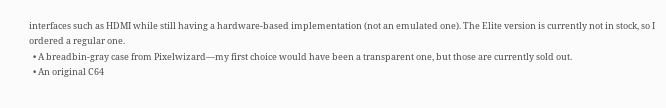interfaces such as HDMI while still having a hardware-based implementation (not an emulated one). The Elite version is currently not in stock, so I ordered a regular one.
  • A breadbin-gray case from Pixelwizard—my first choice would have been a transparent one, but those are currently sold out.
  • An original C64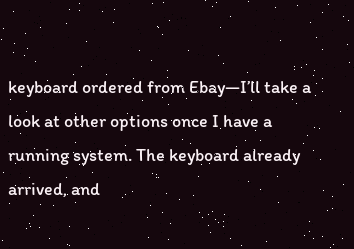keyboard ordered from Ebay—I’ll take a look at other options once I have a running system. The keyboard already arrived, and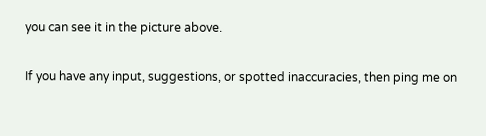you can see it in the picture above.

If you have any input, suggestions, or spotted inaccuracies, then ping me on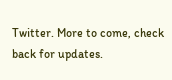Twitter. More to come, check back for updates.